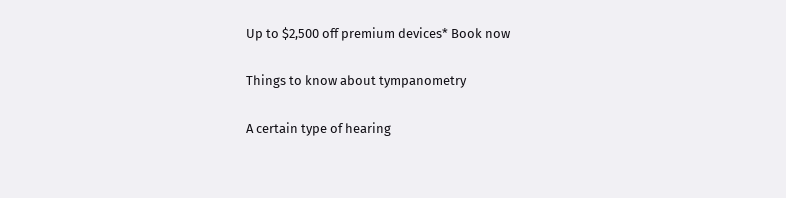Up to $2,500 off premium devices* Book now

Things to know about tympanometry

A certain type of hearing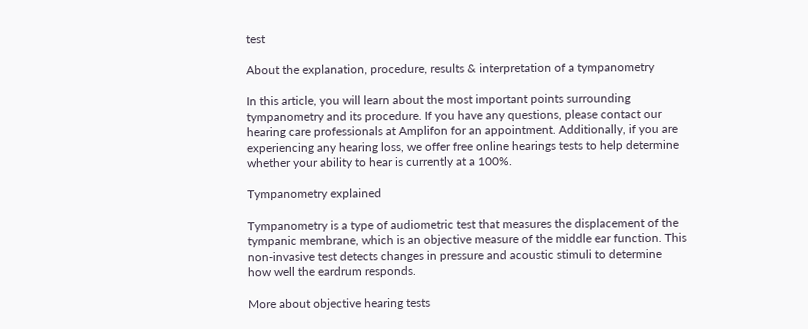test

About the explanation, procedure, results & interpretation of a tympanometry

In this article, you will learn about the most important points surrounding tympanometry and its procedure. If you have any questions, please contact our hearing care professionals at Amplifon for an appointment. Additionally, if you are experiencing any hearing loss, we offer free online hearings tests to help determine whether your ability to hear is currently at a 100%.

Tympanometry explained

Tympanometry is a type of audiometric test that measures the displacement of the tympanic membrane, which is an objective measure of the middle ear function. This non-invasive test detects changes in pressure and acoustic stimuli to determine how well the eardrum responds.

More about objective hearing tests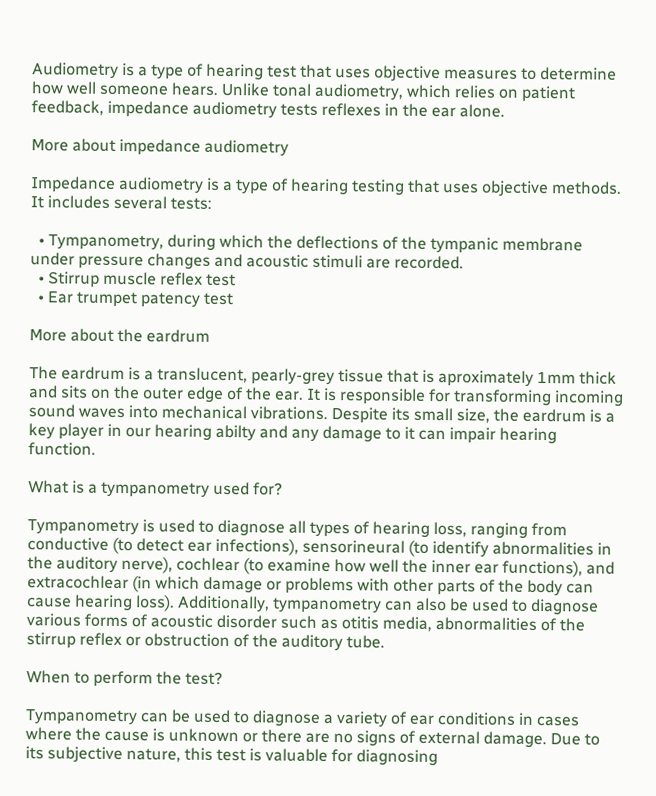Audiometry is a type of hearing test that uses objective measures to determine how well someone hears. Unlike tonal audiometry, which relies on patient feedback, impedance audiometry tests reflexes in the ear alone.

More about impedance audiometry

Impedance audiometry is a type of hearing testing that uses objective methods. It includes several tests:

  • Tympanometry, during which the deflections of the tympanic membrane under pressure changes and acoustic stimuli are recorded.
  • Stirrup muscle reflex test
  • Ear trumpet patency test

More about the eardrum

The eardrum is a translucent, pearly-grey tissue that is aproximately 1mm thick and sits on the outer edge of the ear. It is responsible for transforming incoming sound waves into mechanical vibrations. Despite its small size, the eardrum is a key player in our hearing abilty and any damage to it can impair hearing function.

What is a tympanometry used for?

Tympanometry is used to diagnose all types of hearing loss, ranging from conductive (to detect ear infections), sensorineural (to identify abnormalities in the auditory nerve), cochlear (to examine how well the inner ear functions), and extracochlear (in which damage or problems with other parts of the body can cause hearing loss). Additionally, tympanometry can also be used to diagnose various forms of acoustic disorder such as otitis media, abnormalities of the stirrup reflex or obstruction of the auditory tube.

When to perform the test?

Tympanometry can be used to diagnose a variety of ear conditions in cases where the cause is unknown or there are no signs of external damage. Due to its subjective nature, this test is valuable for diagnosing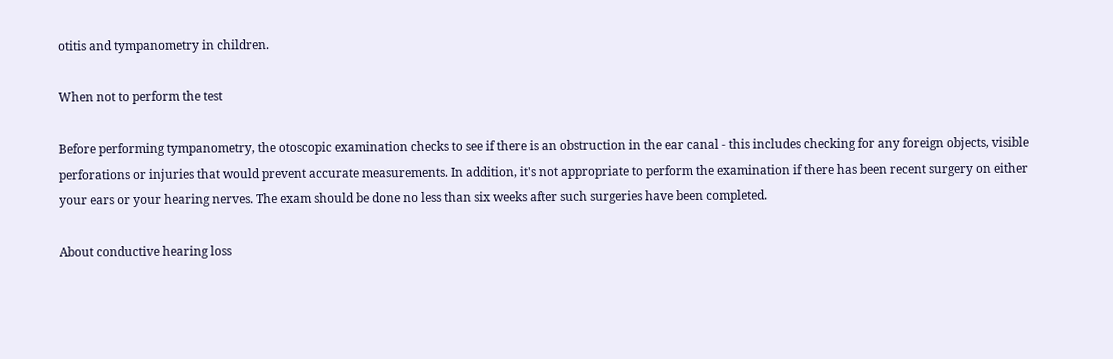otitis and tympanometry in children.

When not to perform the test

Before performing tympanometry, the otoscopic examination checks to see if there is an obstruction in the ear canal - this includes checking for any foreign objects, visible perforations or injuries that would prevent accurate measurements. In addition, it's not appropriate to perform the examination if there has been recent surgery on either your ears or your hearing nerves. The exam should be done no less than six weeks after such surgeries have been completed.

About conductive hearing loss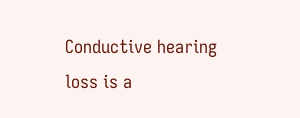Conductive hearing loss is a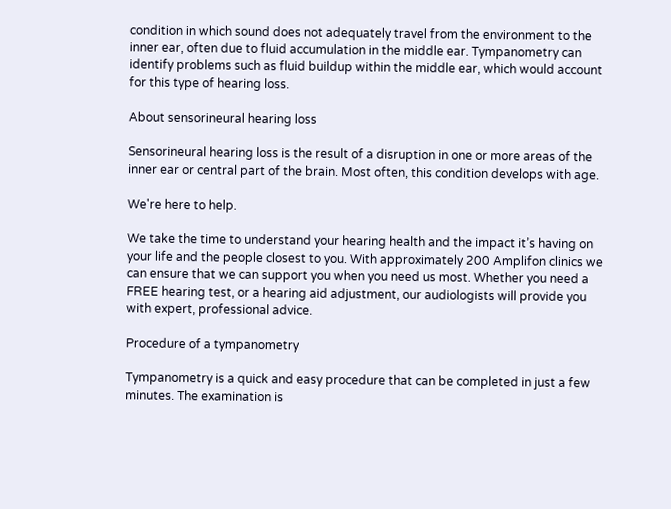condition in which sound does not adequately travel from the environment to the inner ear, often due to fluid accumulation in the middle ear. Tympanometry can identify problems such as fluid buildup within the middle ear, which would account for this type of hearing loss.

About sensorineural hearing loss

Sensorineural hearing loss is the result of a disruption in one or more areas of the inner ear or central part of the brain. Most often, this condition develops with age.

We're here to help.

We take the time to understand your hearing health and the impact it’s having on your life and the people closest to you. With approximately 200 Amplifon clinics we can ensure that we can support you when you need us most. Whether you need a FREE hearing test, or a hearing aid adjustment, our audiologists will provide you with expert, professional advice.

Procedure of a tympanometry

Tympanometry is a quick and easy procedure that can be completed in just a few minutes. The examination is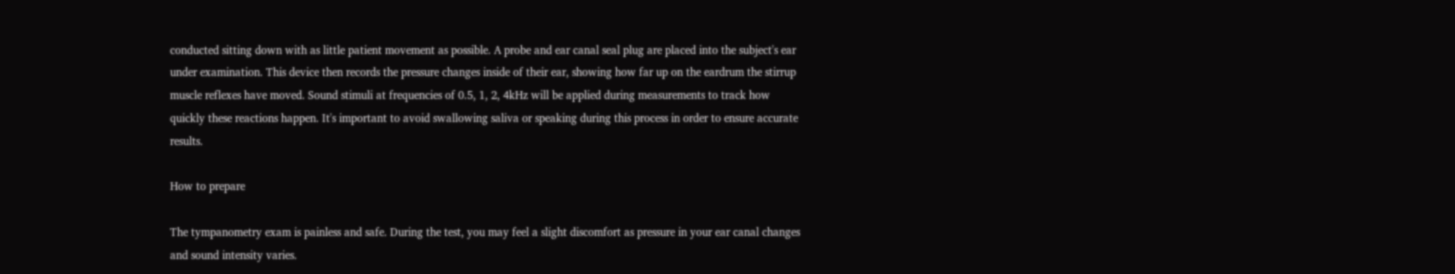conducted sitting down with as little patient movement as possible. A probe and ear canal seal plug are placed into the subject's ear under examination. This device then records the pressure changes inside of their ear, showing how far up on the eardrum the stirrup muscle reflexes have moved. Sound stimuli at frequencies of 0.5, 1, 2, 4kHz will be applied during measurements to track how quickly these reactions happen. It's important to avoid swallowing saliva or speaking during this process in order to ensure accurate results.

How to prepare

The tympanometry exam is painless and safe. During the test, you may feel a slight discomfort as pressure in your ear canal changes and sound intensity varies.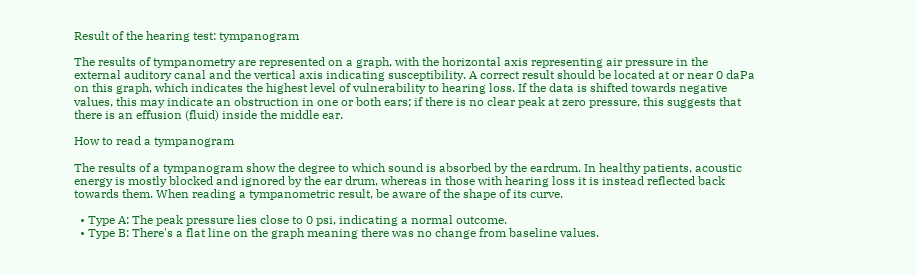Result of the hearing test: tympanogram

The results of tympanometry are represented on a graph, with the horizontal axis representing air pressure in the external auditory canal and the vertical axis indicating susceptibility. A correct result should be located at or near 0 daPa on this graph, which indicates the highest level of vulnerability to hearing loss. If the data is shifted towards negative values, this may indicate an obstruction in one or both ears; if there is no clear peak at zero pressure, this suggests that there is an effusion (fluid) inside the middle ear.

How to read a tympanogram

The results of a tympanogram show the degree to which sound is absorbed by the eardrum. In healthy patients, acoustic energy is mostly blocked and ignored by the ear drum, whereas in those with hearing loss it is instead reflected back towards them. When reading a tympanometric result, be aware of the shape of its curve.

  • Type A: The peak pressure lies close to 0 psi, indicating a normal outcome.
  • Type B: There's a flat line on the graph meaning there was no change from baseline values.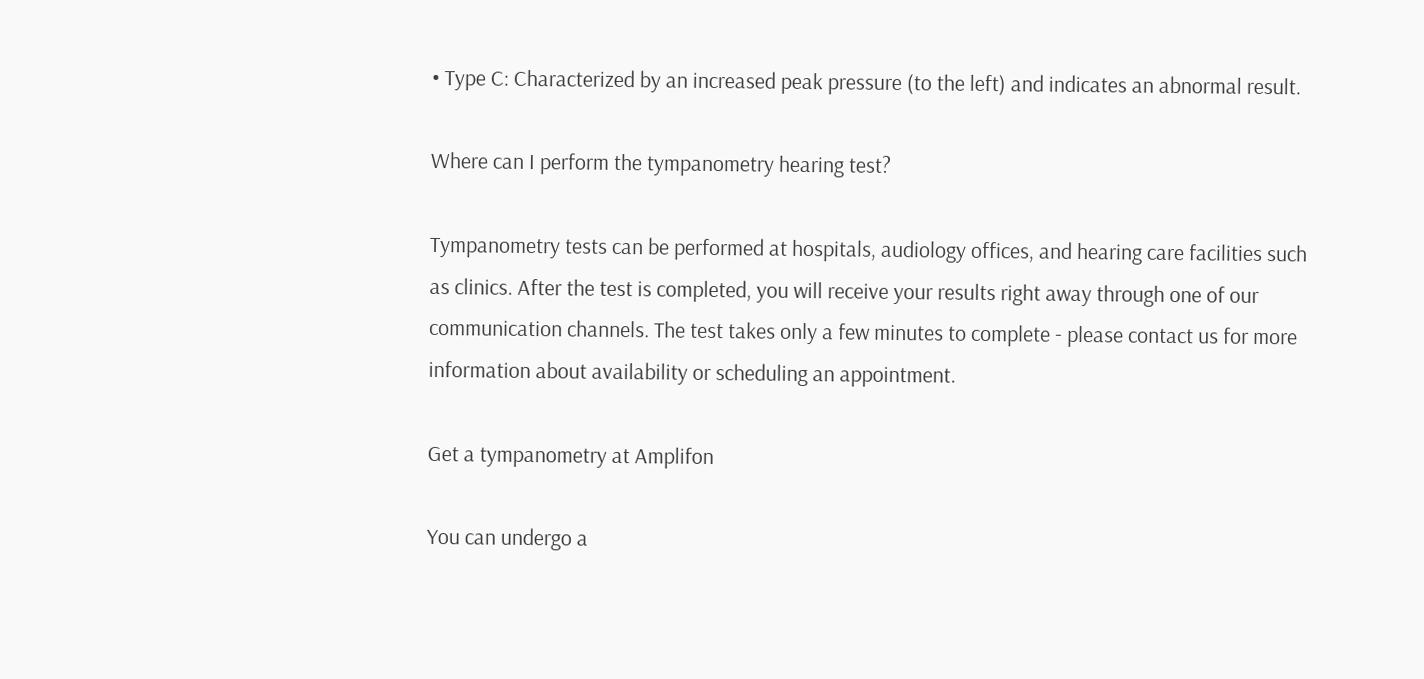• Type C: Characterized by an increased peak pressure (to the left) and indicates an abnormal result.

Where can I perform the tympanometry hearing test?

Tympanometry tests can be performed at hospitals, audiology offices, and hearing care facilities such as clinics. After the test is completed, you will receive your results right away through one of our communication channels. The test takes only a few minutes to complete - please contact us for more information about availability or scheduling an appointment.

Get a tympanometry at Amplifon

You can undergo a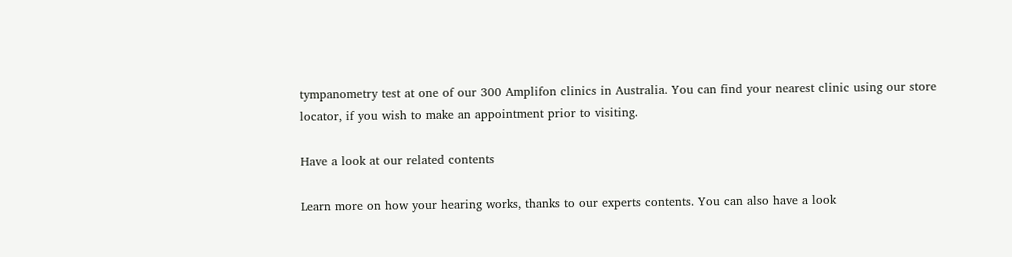tympanometry test at one of our 300 Amplifon clinics in Australia. You can find your nearest clinic using our store locator, if you wish to make an appointment prior to visiting.

Have a look at our related contents

Learn more on how your hearing works, thanks to our experts contents. You can also have a look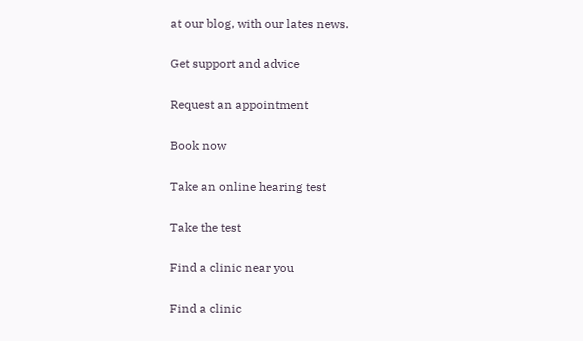at our blog, with our lates news.

Get support and advice

Request an appointment

Book now

Take an online hearing test

Take the test

Find a clinic near you

Find a clinic